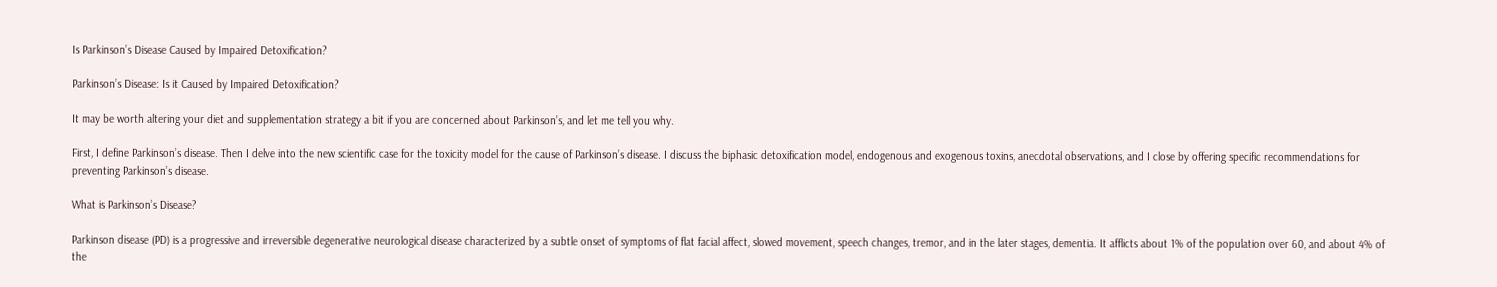Is Parkinson’s Disease Caused by Impaired Detoxification?

Parkinson’s Disease: Is it Caused by Impaired Detoxification?

It may be worth altering your diet and supplementation strategy a bit if you are concerned about Parkinson’s, and let me tell you why.

First, I define Parkinson’s disease. Then I delve into the new scientific case for the toxicity model for the cause of Parkinson’s disease. I discuss the biphasic detoxification model, endogenous and exogenous toxins, anecdotal observations, and I close by offering specific recommendations for preventing Parkinson’s disease.

What is Parkinson’s Disease?

Parkinson disease (PD) is a progressive and irreversible degenerative neurological disease characterized by a subtle onset of symptoms of flat facial affect, slowed movement, speech changes, tremor, and in the later stages, dementia. It afflicts about 1% of the population over 60, and about 4% of the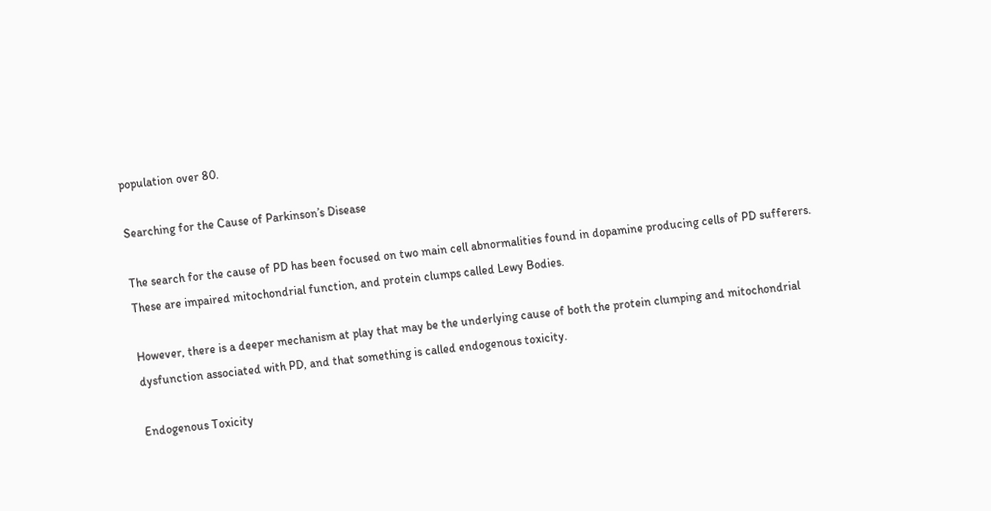population over 80.

Searching for the Cause of Parkinson’s Disease

The search for the cause of PD has been focused on two main cell abnormalities found in dopamine producing cells of PD sufferers. These are impaired mitochondrial function, and protein clumps called Lewy Bodies.

However, there is a deeper mechanism at play that may be the underlying cause of both the protein clumping and mitochondrial dysfunction associated with PD, and that something is called endogenous toxicity.

Endogenous Toxicity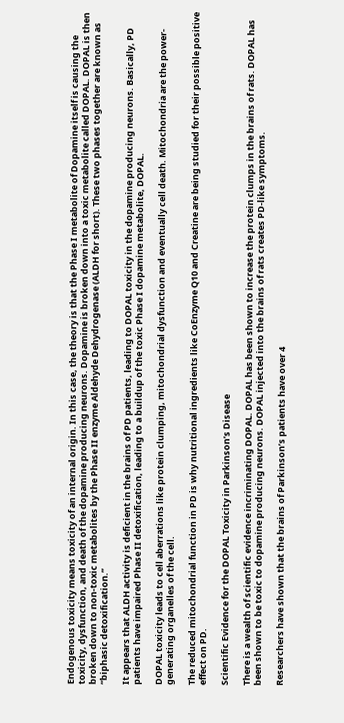Endogenous toxicity means toxicity of an internal origin. In this case, the theory is that the Phase I metabolite of Dopamine itself is causing the toxicity, dysfunction, and death of the dopamine producing neurons. Dopamine is broken down into a toxic metabolite called DOPAL. DOPAL is then broken down to non-toxic metabolites by the Phase II enzyme Aldehyde Dehydrogenase (ALDH for short). These two phases together are known as “biphasic detoxification.”

It appears that ALDH activity is deficient in the brains of PD patients, leading to DOPAL toxicity in the dopamine producing neurons. Basically, PD patients have impaired Phase II detoxification, leading to a buildup of the toxic Phase I dopamine metabolite, DOPAL.

DOPAL toxicity leads to cell aberrations like protein clumping, mitochondrial dysfunction and eventually cell death. Mitochondria are the power-generating organelles of the cell.

The reduced mitochondrial function in PD is why nutritional ingredients like CoEnzyme Q10 and Creatine are being studied for their possible positive effect on PD.

Scientific Evidence for the DOPAL Toxicity in Parkinson’s Disease

There is a wealth of scientific evidence incriminating DOPAL. DOPAL has been shown to increase the protein clumps in the brains of rats. DOPAL has been shown to be toxic to dopamine producing neurons. DOPAL injected into the brains of rats creates PD-like symptoms.

Researchers have shown that the brains of Parkinson’s patients have over 4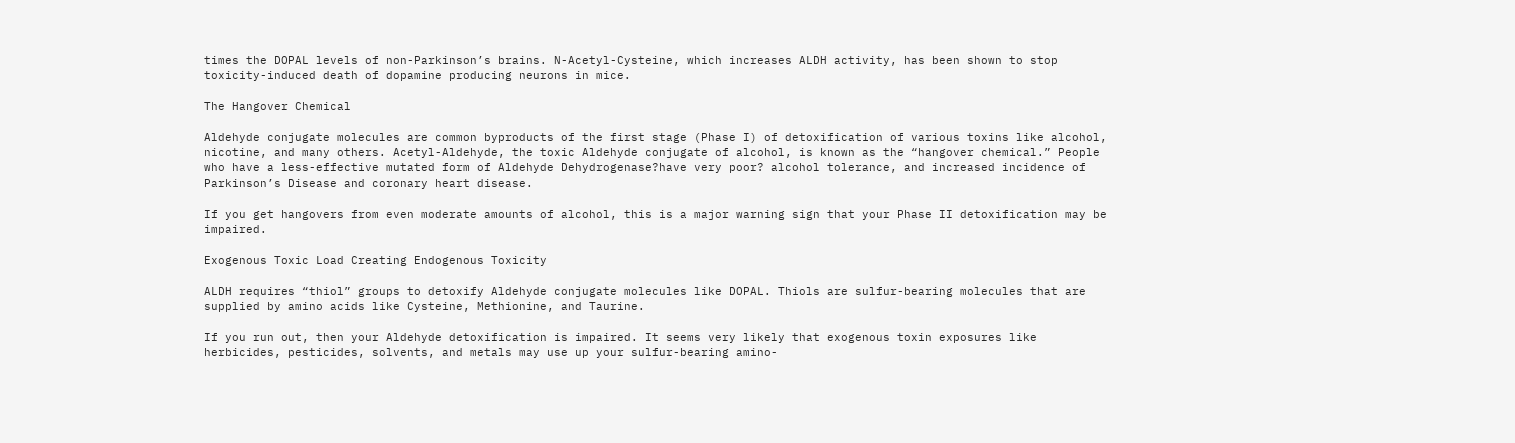times the DOPAL levels of non-Parkinson’s brains. N-Acetyl-Cysteine, which increases ALDH activity, has been shown to stop toxicity-induced death of dopamine producing neurons in mice.

The Hangover Chemical

Aldehyde conjugate molecules are common byproducts of the first stage (Phase I) of detoxification of various toxins like alcohol, nicotine, and many others. Acetyl-Aldehyde, the toxic Aldehyde conjugate of alcohol, is known as the “hangover chemical.” People who have a less-effective mutated form of Aldehyde Dehydrogenase?have very poor? alcohol tolerance, and increased incidence of Parkinson’s Disease and coronary heart disease.

If you get hangovers from even moderate amounts of alcohol, this is a major warning sign that your Phase II detoxification may be impaired.

Exogenous Toxic Load Creating Endogenous Toxicity

ALDH requires “thiol” groups to detoxify Aldehyde conjugate molecules like DOPAL. Thiols are sulfur-bearing molecules that are supplied by amino acids like Cysteine, Methionine, and Taurine.

If you run out, then your Aldehyde detoxification is impaired. It seems very likely that exogenous toxin exposures like herbicides, pesticides, solvents, and metals may use up your sulfur-bearing amino-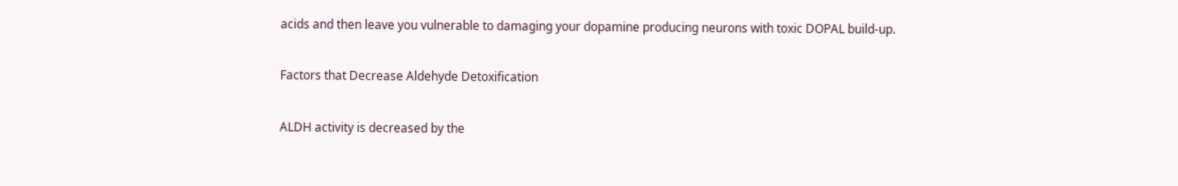acids and then leave you vulnerable to damaging your dopamine producing neurons with toxic DOPAL build-up.

Factors that Decrease Aldehyde Detoxification

ALDH activity is decreased by the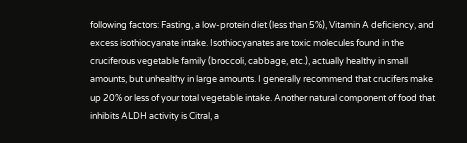following factors: Fasting, a low-protein diet (less than 5%), Vitamin A deficiency, and excess isothiocyanate intake. Isothiocyanates are toxic molecules found in the cruciferous vegetable family (broccoli, cabbage, etc.), actually healthy in small amounts, but unhealthy in large amounts. I generally recommend that crucifers make up 20% or less of your total vegetable intake. Another natural component of food that inhibits ALDH activity is Citral, a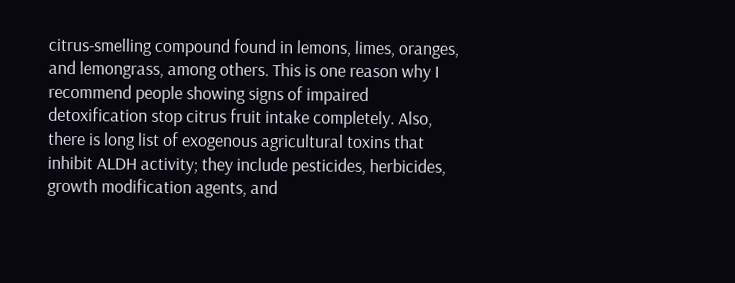citrus-smelling compound found in lemons, limes, oranges, and lemongrass, among others. This is one reason why I recommend people showing signs of impaired detoxification stop citrus fruit intake completely. Also, there is long list of exogenous agricultural toxins that inhibit ALDH activity; they include pesticides, herbicides, growth modification agents, and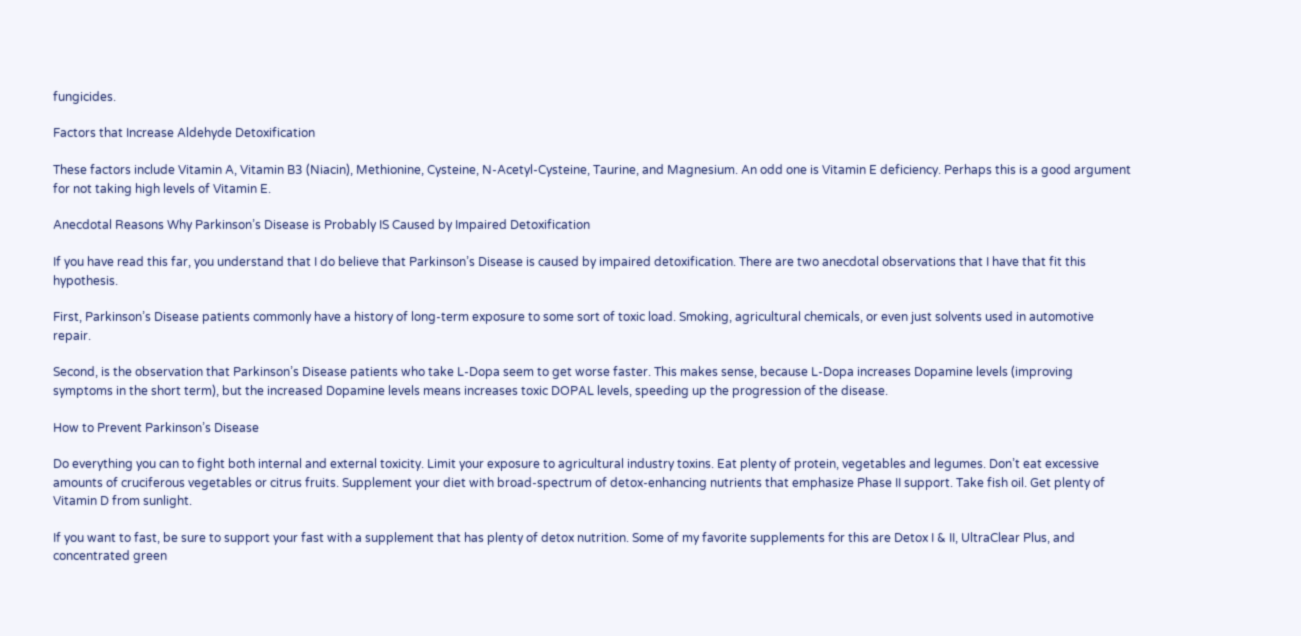fungicides.

Factors that Increase Aldehyde Detoxification

These factors include Vitamin A, Vitamin B3 (Niacin), Methionine, Cysteine, N-Acetyl-Cysteine, Taurine, and Magnesium. An odd one is Vitamin E deficiency. Perhaps this is a good argument for not taking high levels of Vitamin E.

Anecdotal Reasons Why Parkinson’s Disease is Probably IS Caused by Impaired Detoxification

If you have read this far, you understand that I do believe that Parkinson’s Disease is caused by impaired detoxification. There are two anecdotal observations that I have that fit this hypothesis.

First, Parkinson’s Disease patients commonly have a history of long-term exposure to some sort of toxic load. Smoking, agricultural chemicals, or even just solvents used in automotive repair.

Second, is the observation that Parkinson’s Disease patients who take L-Dopa seem to get worse faster. This makes sense, because L-Dopa increases Dopamine levels (improving symptoms in the short term), but the increased Dopamine levels means increases toxic DOPAL levels, speeding up the progression of the disease.

How to Prevent Parkinson’s Disease

Do everything you can to fight both internal and external toxicity. Limit your exposure to agricultural industry toxins. Eat plenty of protein, vegetables and legumes. Don’t eat excessive amounts of cruciferous vegetables or citrus fruits. Supplement your diet with broad-spectrum of detox-enhancing nutrients that emphasize Phase II support. Take fish oil. Get plenty of Vitamin D from sunlight.

If you want to fast, be sure to support your fast with a supplement that has plenty of detox nutrition. Some of my favorite supplements for this are Detox I & II, UltraClear Plus, and concentrated green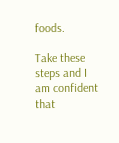foods.

Take these steps and I am confident that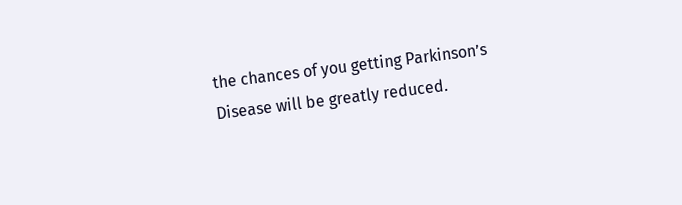the chances of you getting Parkinson’s Disease will be greatly reduced.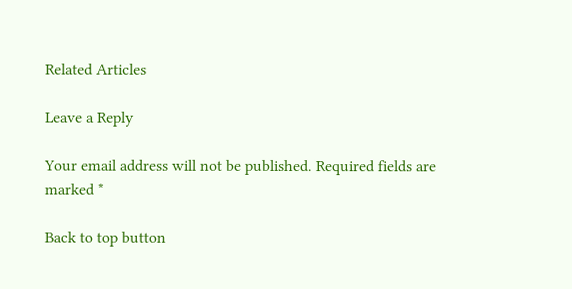Related Articles

Leave a Reply

Your email address will not be published. Required fields are marked *

Back to top button